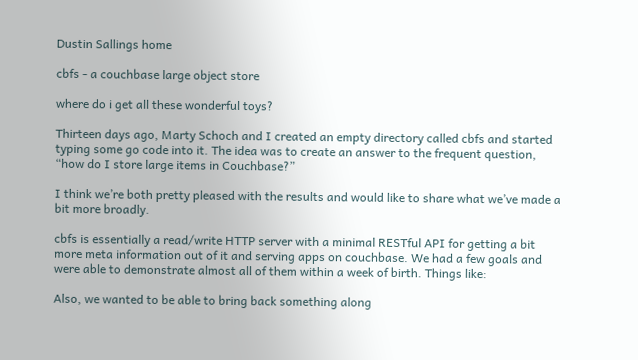Dustin Sallings home

cbfs - a couchbase large object store

where do i get all these wonderful toys?

Thirteen days ago, Marty Schoch and I created an empty directory called cbfs and started typing some go code into it. The idea was to create an answer to the frequent question, “how do I store large items in Couchbase?”

I think we’re both pretty pleased with the results and would like to share what we’ve made a bit more broadly.

cbfs is essentially a read/write HTTP server with a minimal RESTful API for getting a bit more meta information out of it and serving apps on couchbase. We had a few goals and were able to demonstrate almost all of them within a week of birth. Things like:

Also, we wanted to be able to bring back something along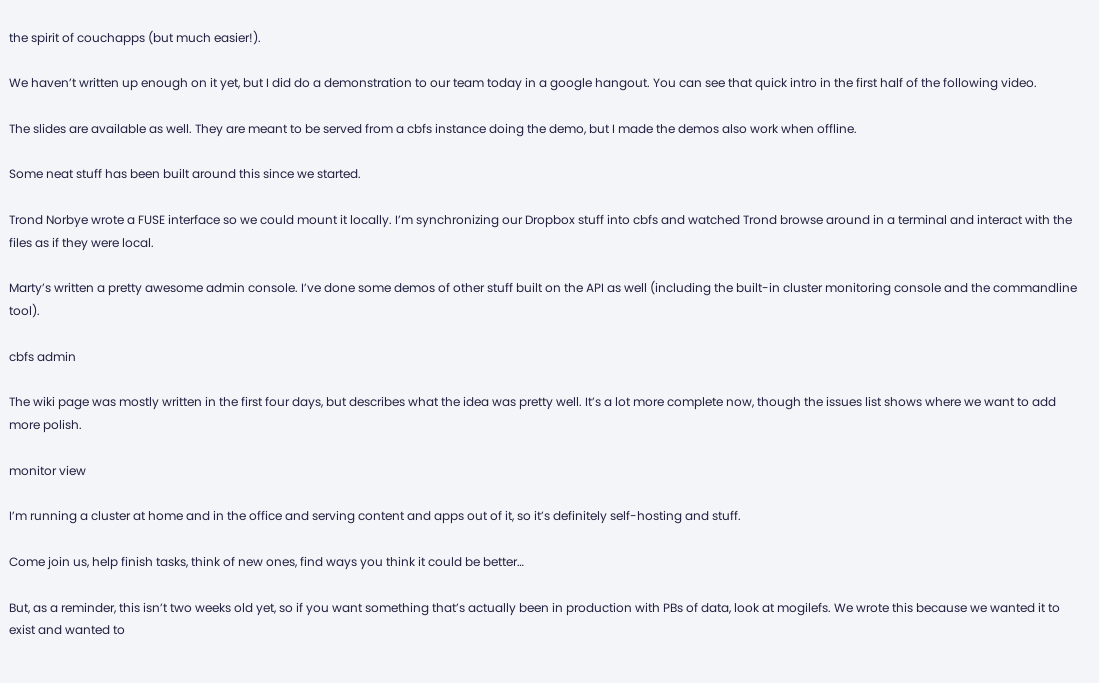the spirit of couchapps (but much easier!).

We haven’t written up enough on it yet, but I did do a demonstration to our team today in a google hangout. You can see that quick intro in the first half of the following video.

The slides are available as well. They are meant to be served from a cbfs instance doing the demo, but I made the demos also work when offline.

Some neat stuff has been built around this since we started.

Trond Norbye wrote a FUSE interface so we could mount it locally. I’m synchronizing our Dropbox stuff into cbfs and watched Trond browse around in a terminal and interact with the files as if they were local.

Marty’s written a pretty awesome admin console. I’ve done some demos of other stuff built on the API as well (including the built-in cluster monitoring console and the commandline tool).

cbfs admin

The wiki page was mostly written in the first four days, but describes what the idea was pretty well. It’s a lot more complete now, though the issues list shows where we want to add more polish.

monitor view

I’m running a cluster at home and in the office and serving content and apps out of it, so it’s definitely self-hosting and stuff.

Come join us, help finish tasks, think of new ones, find ways you think it could be better…

But, as a reminder, this isn’t two weeks old yet, so if you want something that’s actually been in production with PBs of data, look at mogilefs. We wrote this because we wanted it to exist and wanted to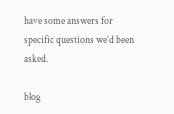have some answers for specific questions we’d been asked.

blog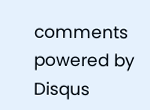comments powered by Disqus